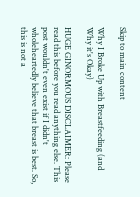Skip to main content

Why I Broke Up with Breastfeeding (and Why it's Okay)

HUGE GINORMOUS DISCLAIMER: Please read this before you read anything else. This post wouldn't even exist if I didn't wholeheartedly believe that breast is best. So, this is not a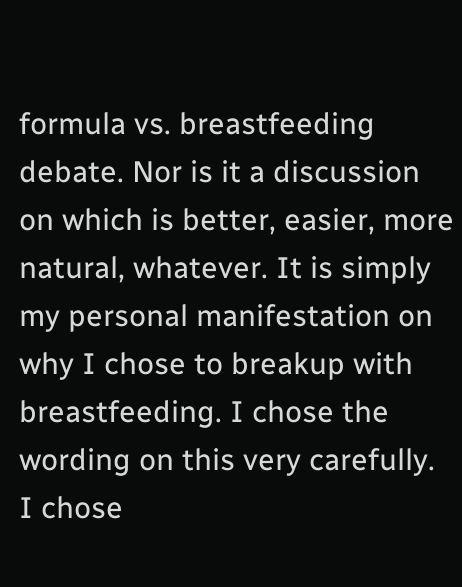formula vs. breastfeeding debate. Nor is it a discussion on which is better, easier, more natural, whatever. It is simply my personal manifestation on why I chose to breakup with breastfeeding. I chose the wording on this very carefully. I chose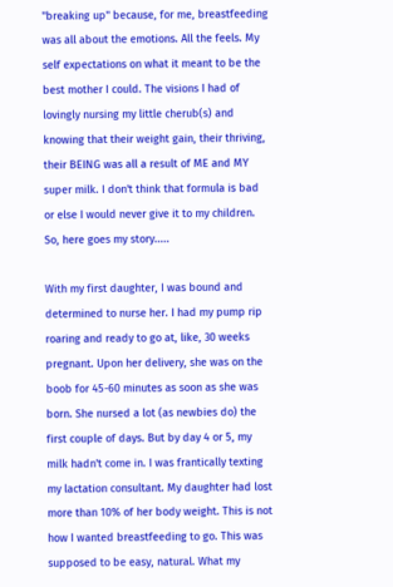"breaking up" because, for me, breastfeeding was all about the emotions. All the feels. My self expectations on what it meant to be the best mother I could. The visions I had of lovingly nursing my little cherub(s) and knowing that their weight gain, their thriving, their BEING was all a result of ME and MY super milk. I don't think that formula is bad or else I would never give it to my children. So, here goes my story.....

With my first daughter, I was bound and determined to nurse her. I had my pump rip roaring and ready to go at, like, 30 weeks pregnant. Upon her delivery, she was on the boob for 45-60 minutes as soon as she was born. She nursed a lot (as newbies do) the first couple of days. But by day 4 or 5, my milk hadn't come in. I was frantically texting my lactation consultant. My daughter had lost more than 10% of her body weight. This is not how I wanted breastfeeding to go. This was supposed to be easy, natural. What my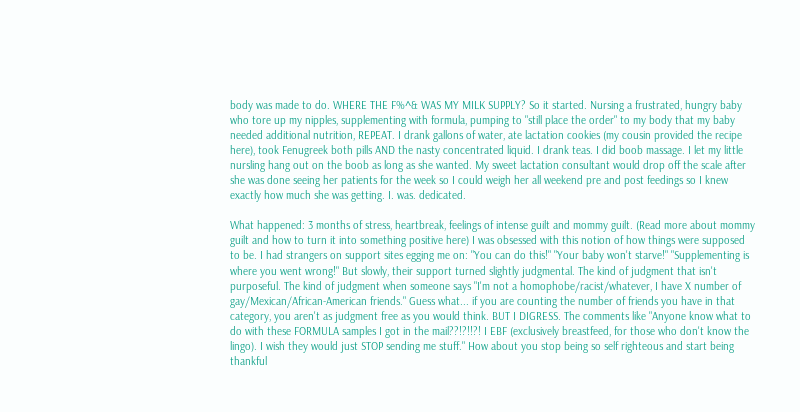body was made to do. WHERE THE F%^& WAS MY MILK SUPPLY? So it started. Nursing a frustrated, hungry baby who tore up my nipples, supplementing with formula, pumping to "still place the order" to my body that my baby needed additional nutrition, REPEAT. I drank gallons of water, ate lactation cookies (my cousin provided the recipe here), took Fenugreek both pills AND the nasty concentrated liquid. I drank teas. I did boob massage. I let my little nursling hang out on the boob as long as she wanted. My sweet lactation consultant would drop off the scale after she was done seeing her patients for the week so I could weigh her all weekend pre and post feedings so I knew exactly how much she was getting. I. was. dedicated.

What happened: 3 months of stress, heartbreak, feelings of intense guilt and mommy guilt. (Read more about mommy guilt and how to turn it into something positive here) I was obsessed with this notion of how things were supposed to be. I had strangers on support sites egging me on: "You can do this!" "Your baby won't starve!" "Supplementing is where you went wrong!" But slowly, their support turned slightly judgmental. The kind of judgment that isn't purposeful. The kind of judgment when someone says "I'm not a homophobe/racist/whatever, I have X number of gay/Mexican/African-American friends." Guess what... if you are counting the number of friends you have in that category, you aren't as judgment free as you would think. BUT I DIGRESS. The comments like "Anyone know what to do with these FORMULA samples I got in the mail??!?!!?! I EBF (exclusively breastfeed, for those who don't know the lingo). I wish they would just STOP sending me stuff." How about you stop being so self righteous and start being thankful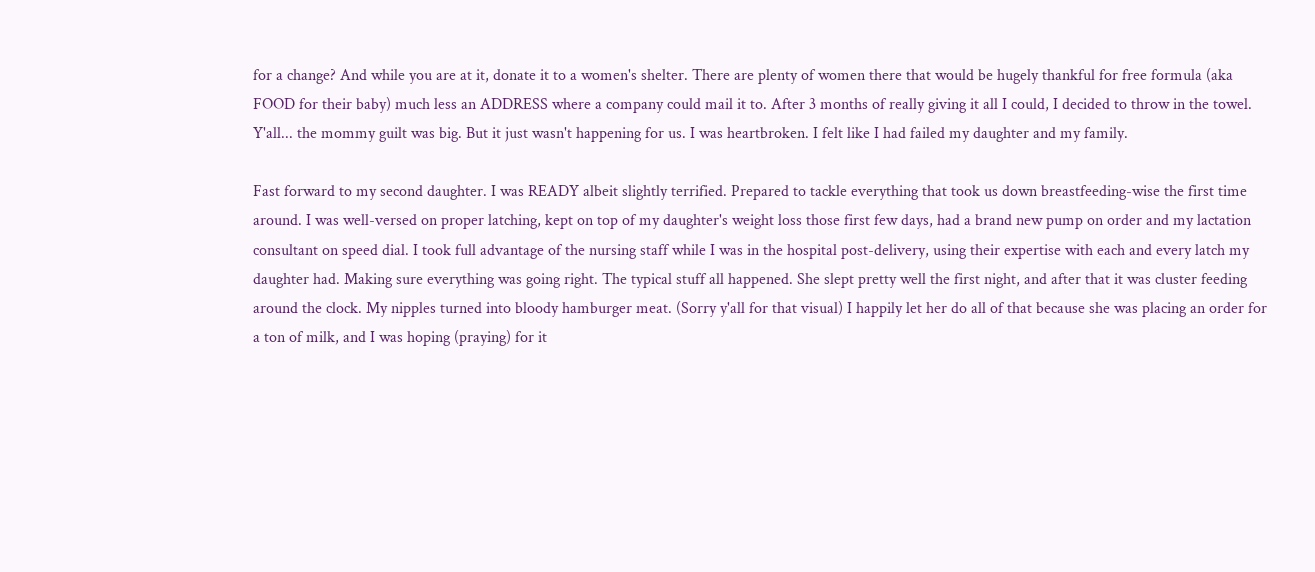for a change? And while you are at it, donate it to a women's shelter. There are plenty of women there that would be hugely thankful for free formula (aka FOOD for their baby) much less an ADDRESS where a company could mail it to. After 3 months of really giving it all I could, I decided to throw in the towel. Y'all... the mommy guilt was big. But it just wasn't happening for us. I was heartbroken. I felt like I had failed my daughter and my family.

Fast forward to my second daughter. I was READY albeit slightly terrified. Prepared to tackle everything that took us down breastfeeding-wise the first time around. I was well-versed on proper latching, kept on top of my daughter's weight loss those first few days, had a brand new pump on order and my lactation consultant on speed dial. I took full advantage of the nursing staff while I was in the hospital post-delivery, using their expertise with each and every latch my daughter had. Making sure everything was going right. The typical stuff all happened. She slept pretty well the first night, and after that it was cluster feeding around the clock. My nipples turned into bloody hamburger meat. (Sorry y'all for that visual) I happily let her do all of that because she was placing an order for a ton of milk, and I was hoping (praying) for it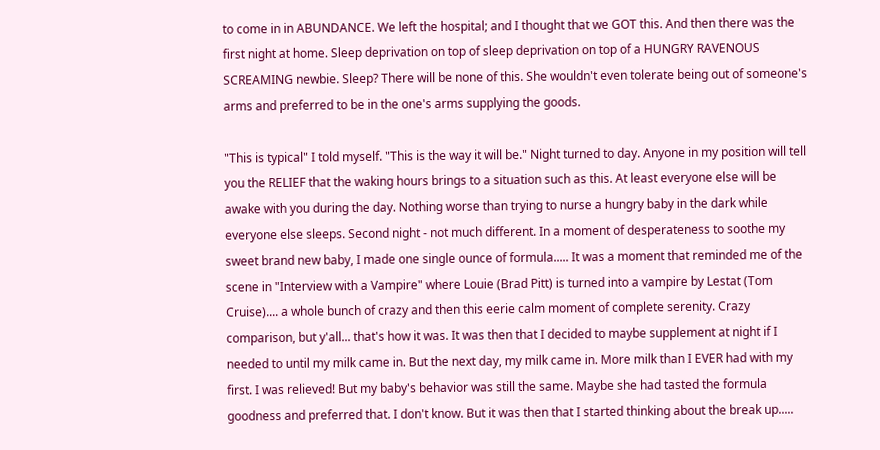to come in in ABUNDANCE. We left the hospital; and I thought that we GOT this. And then there was the first night at home. Sleep deprivation on top of sleep deprivation on top of a HUNGRY RAVENOUS SCREAMING newbie. Sleep? There will be none of this. She wouldn't even tolerate being out of someone's arms and preferred to be in the one's arms supplying the goods.

"This is typical" I told myself. "This is the way it will be." Night turned to day. Anyone in my position will tell you the RELIEF that the waking hours brings to a situation such as this. At least everyone else will be awake with you during the day. Nothing worse than trying to nurse a hungry baby in the dark while everyone else sleeps. Second night - not much different. In a moment of desperateness to soothe my sweet brand new baby, I made one single ounce of formula..... It was a moment that reminded me of the scene in "Interview with a Vampire" where Louie (Brad Pitt) is turned into a vampire by Lestat (Tom Cruise).... a whole bunch of crazy and then this eerie calm moment of complete serenity. Crazy comparison, but y'all... that's how it was. It was then that I decided to maybe supplement at night if I needed to until my milk came in. But the next day, my milk came in. More milk than I EVER had with my first. I was relieved! But my baby's behavior was still the same. Maybe she had tasted the formula goodness and preferred that. I don't know. But it was then that I started thinking about the break up.....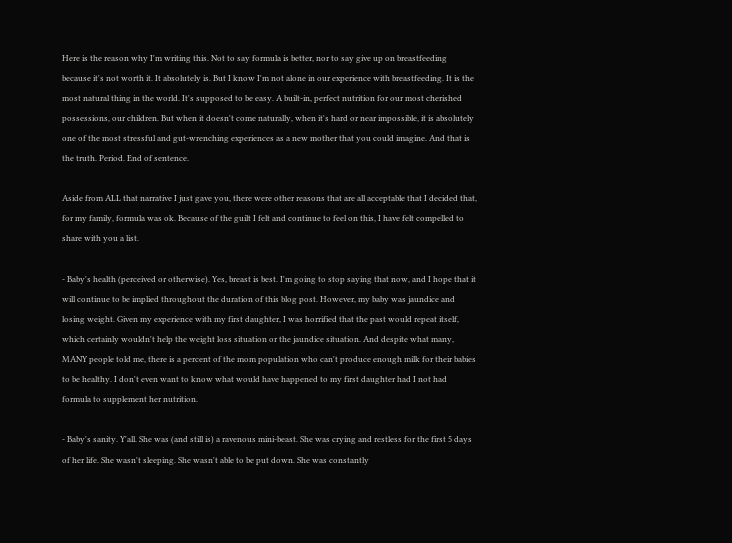Here is the reason why I'm writing this. Not to say formula is better, nor to say give up on breastfeeding because it's not worth it. It absolutely is. But I know I'm not alone in our experience with breastfeeding. It is the most natural thing in the world. It's supposed to be easy. A built-in, perfect nutrition for our most cherished possessions, our children. But when it doesn't come naturally, when it's hard or near impossible, it is absolutely one of the most stressful and gut-wrenching experiences as a new mother that you could imagine. And that is the truth. Period. End of sentence.

Aside from ALL that narrative I just gave you, there were other reasons that are all acceptable that I decided that, for my family, formula was ok. Because of the guilt I felt and continue to feel on this, I have felt compelled to share with you a list.

- Baby's health (perceived or otherwise). Yes, breast is best. I'm going to stop saying that now, and I hope that it will continue to be implied throughout the duration of this blog post. However, my baby was jaundice and losing weight. Given my experience with my first daughter, I was horrified that the past would repeat itself, which certainly wouldn't help the weight loss situation or the jaundice situation. And despite what many, MANY people told me, there is a percent of the mom population who can't produce enough milk for their babies to be healthy. I don't even want to know what would have happened to my first daughter had I not had formula to supplement her nutrition.

- Baby's sanity. Y'all. She was (and still is) a ravenous mini-beast. She was crying and restless for the first 5 days of her life. She wasn't sleeping. She wasn't able to be put down. She was constantly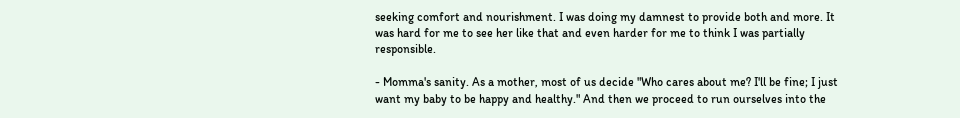seeking comfort and nourishment. I was doing my damnest to provide both and more. It was hard for me to see her like that and even harder for me to think I was partially responsible.

- Momma's sanity. As a mother, most of us decide "Who cares about me? I'll be fine; I just want my baby to be happy and healthy." And then we proceed to run ourselves into the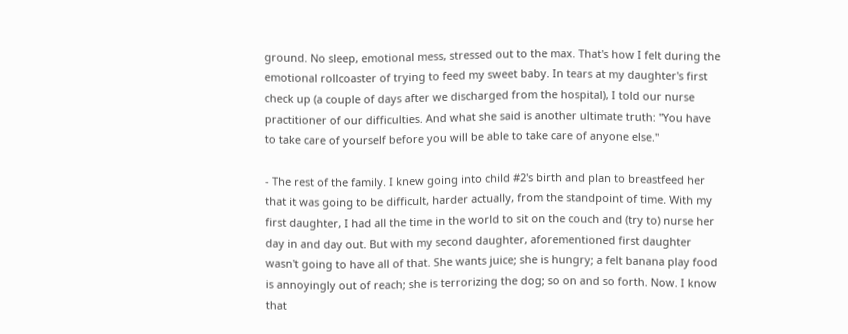ground. No sleep, emotional mess, stressed out to the max. That's how I felt during the emotional rollcoaster of trying to feed my sweet baby. In tears at my daughter's first check up (a couple of days after we discharged from the hospital), I told our nurse practitioner of our difficulties. And what she said is another ultimate truth: "You have to take care of yourself before you will be able to take care of anyone else."

- The rest of the family. I knew going into child #2's birth and plan to breastfeed her that it was going to be difficult, harder actually, from the standpoint of time. With my first daughter, I had all the time in the world to sit on the couch and (try to) nurse her day in and day out. But with my second daughter, aforementioned first daughter wasn't going to have all of that. She wants juice; she is hungry; a felt banana play food is annoyingly out of reach; she is terrorizing the dog; so on and so forth. Now. I know that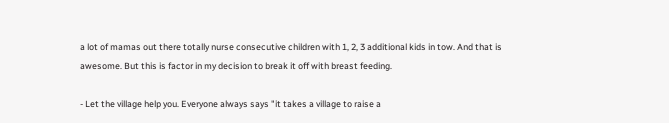a lot of mamas out there totally nurse consecutive children with 1, 2, 3 additional kids in tow. And that is awesome. But this is factor in my decision to break it off with breast feeding.

- Let the village help you. Everyone always says "it takes a village to raise a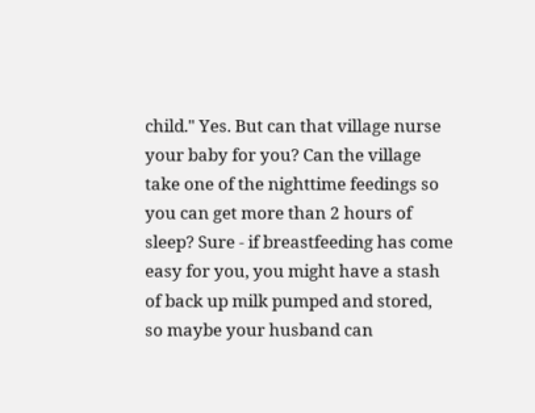child." Yes. But can that village nurse your baby for you? Can the village take one of the nighttime feedings so you can get more than 2 hours of sleep? Sure - if breastfeeding has come easy for you, you might have a stash of back up milk pumped and stored, so maybe your husband can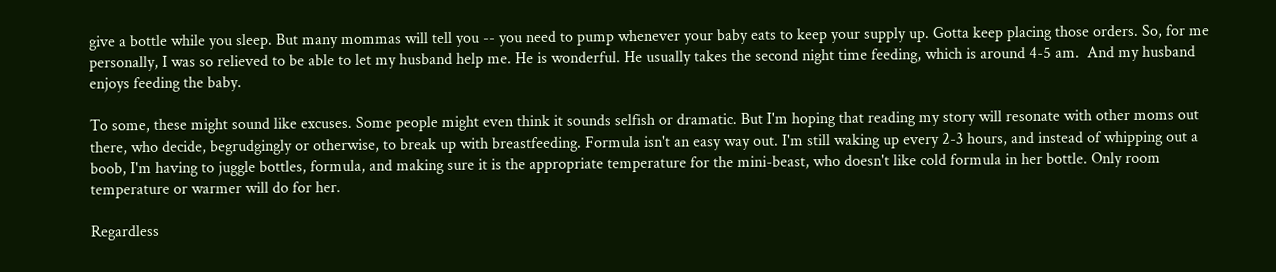give a bottle while you sleep. But many mommas will tell you -- you need to pump whenever your baby eats to keep your supply up. Gotta keep placing those orders. So, for me personally, I was so relieved to be able to let my husband help me. He is wonderful. He usually takes the second night time feeding, which is around 4-5 am.  And my husband enjoys feeding the baby.

To some, these might sound like excuses. Some people might even think it sounds selfish or dramatic. But I'm hoping that reading my story will resonate with other moms out there, who decide, begrudgingly or otherwise, to break up with breastfeeding. Formula isn't an easy way out. I'm still waking up every 2-3 hours, and instead of whipping out a boob, I'm having to juggle bottles, formula, and making sure it is the appropriate temperature for the mini-beast, who doesn't like cold formula in her bottle. Only room temperature or warmer will do for her.

Regardless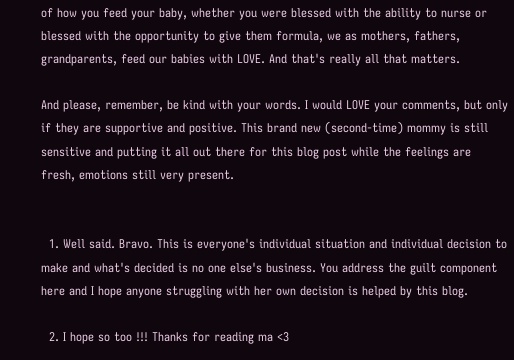of how you feed your baby, whether you were blessed with the ability to nurse or blessed with the opportunity to give them formula, we as mothers, fathers, grandparents, feed our babies with LOVE. And that's really all that matters.

And please, remember, be kind with your words. I would LOVE your comments, but only if they are supportive and positive. This brand new (second-time) mommy is still sensitive and putting it all out there for this blog post while the feelings are fresh, emotions still very present.


  1. Well said. Bravo. This is everyone's individual situation and individual decision to make and what's decided is no one else's business. You address the guilt component here and I hope anyone struggling with her own decision is helped by this blog.

  2. I hope so too !!! Thanks for reading ma <3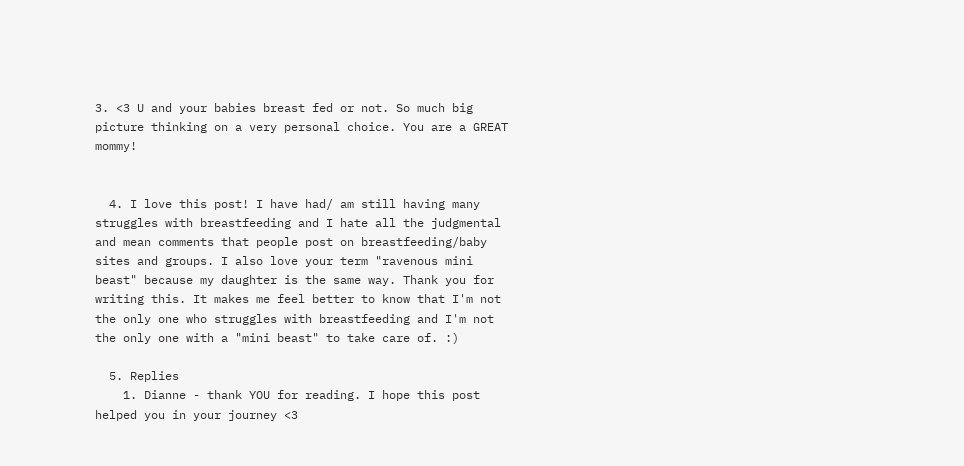3. <3 U and your babies breast fed or not. So much big picture thinking on a very personal choice. You are a GREAT mommy!


  4. I love this post! I have had/ am still having many struggles with breastfeeding and I hate all the judgmental and mean comments that people post on breastfeeding/baby sites and groups. I also love your term "ravenous mini beast" because my daughter is the same way. Thank you for writing this. It makes me feel better to know that I'm not the only one who struggles with breastfeeding and I'm not the only one with a "mini beast" to take care of. :)

  5. Replies
    1. Dianne - thank YOU for reading. I hope this post helped you in your journey <3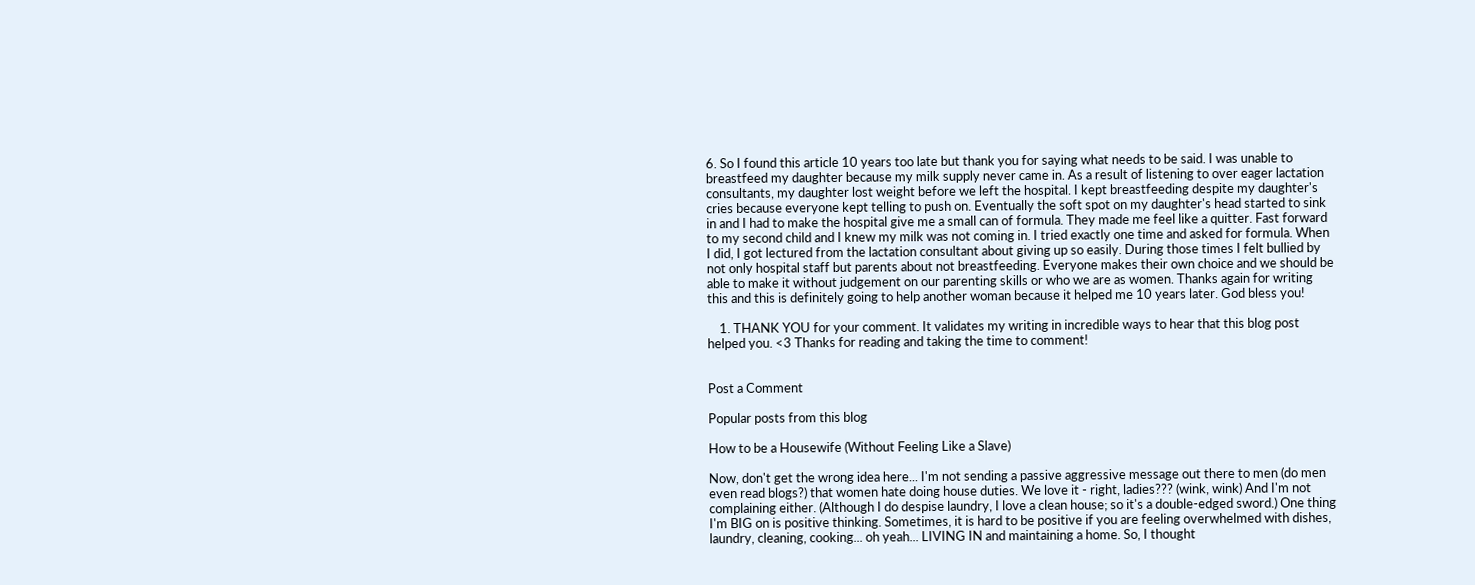6. So I found this article 10 years too late but thank you for saying what needs to be said. I was unable to breastfeed my daughter because my milk supply never came in. As a result of listening to over eager lactation consultants, my daughter lost weight before we left the hospital. I kept breastfeeding despite my daughter's cries because everyone kept telling to push on. Eventually the soft spot on my daughter's head started to sink in and I had to make the hospital give me a small can of formula. They made me feel like a quitter. Fast forward to my second child and I knew my milk was not coming in. I tried exactly one time and asked for formula. When I did, I got lectured from the lactation consultant about giving up so easily. During those times I felt bullied by not only hospital staff but parents about not breastfeeding. Everyone makes their own choice and we should be able to make it without judgement on our parenting skills or who we are as women. Thanks again for writing this and this is definitely going to help another woman because it helped me 10 years later. God bless you!

    1. THANK YOU for your comment. It validates my writing in incredible ways to hear that this blog post helped you. <3 Thanks for reading and taking the time to comment!


Post a Comment

Popular posts from this blog

How to be a Housewife (Without Feeling Like a Slave)

Now, don't get the wrong idea here... I'm not sending a passive aggressive message out there to men (do men even read blogs?) that women hate doing house duties. We love it - right, ladies??? (wink, wink) And I'm not complaining either. (Although I do despise laundry, I love a clean house; so it's a double-edged sword.) One thing I'm BIG on is positive thinking. Sometimes, it is hard to be positive if you are feeling overwhelmed with dishes, laundry, cleaning, cooking... oh yeah... LIVING IN and maintaining a home. So, I thought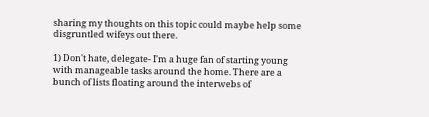sharing my thoughts on this topic could maybe help some disgruntled wifeys out there.

1) Don't hate, delegate- I'm a huge fan of starting young with manageable tasks around the home. There are a bunch of lists floating around the interwebs of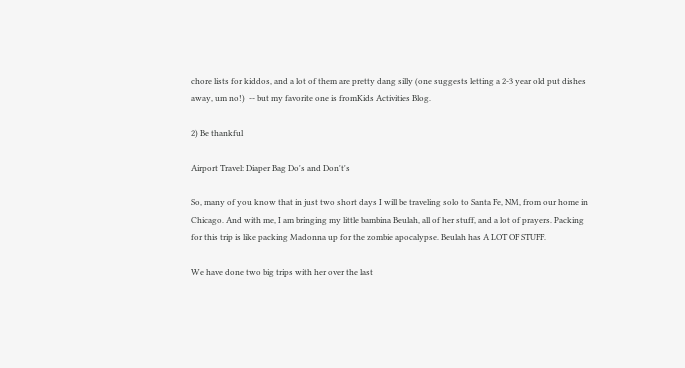chore lists for kiddos, and a lot of them are pretty dang silly (one suggests letting a 2-3 year old put dishes away, um no!)  -- but my favorite one is fromKids Activities Blog.

2) Be thankful

Airport Travel: Diaper Bag Do's and Don't's

So, many of you know that in just two short days I will be traveling solo to Santa Fe, NM, from our home in Chicago. And with me, I am bringing my little bambina Beulah, all of her stuff, and a lot of prayers. Packing for this trip is like packing Madonna up for the zombie apocalypse. Beulah has A LOT OF STUFF.

We have done two big trips with her over the last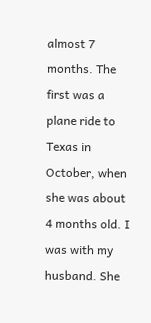almost 7 months. The first was a plane ride to Texas in October, when she was about 4 months old. I was with my husband. She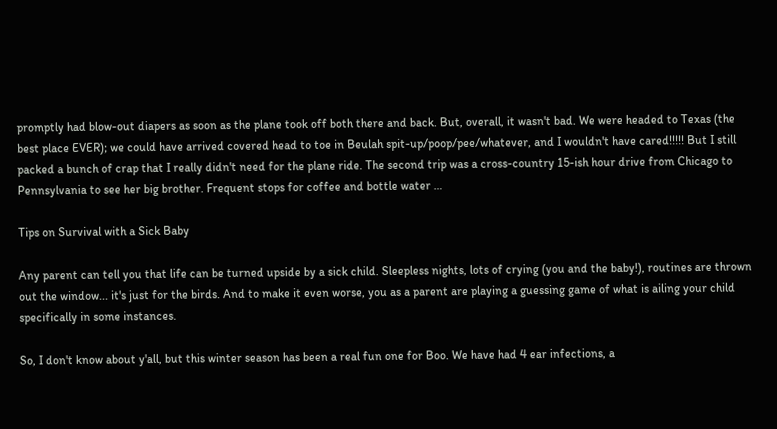promptly had blow-out diapers as soon as the plane took off both there and back. But, overall, it wasn't bad. We were headed to Texas (the best place EVER); we could have arrived covered head to toe in Beulah spit-up/poop/pee/whatever, and I wouldn't have cared!!!!! But I still packed a bunch of crap that I really didn't need for the plane ride. The second trip was a cross-country 15-ish hour drive from Chicago to Pennsylvania to see her big brother. Frequent stops for coffee and bottle water …

Tips on Survival with a Sick Baby

Any parent can tell you that life can be turned upside by a sick child. Sleepless nights, lots of crying (you and the baby!), routines are thrown out the window... it's just for the birds. And to make it even worse, you as a parent are playing a guessing game of what is ailing your child specifically in some instances.

So, I don't know about y'all, but this winter season has been a real fun one for Boo. We have had 4 ear infections, a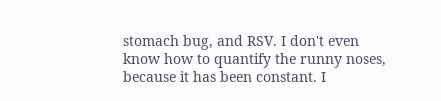stomach bug, and RSV. I don't even know how to quantify the runny noses, because it has been constant. I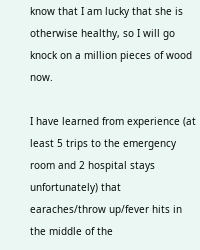know that I am lucky that she is otherwise healthy, so I will go knock on a million pieces of wood now.

I have learned from experience (at least 5 trips to the emergency room and 2 hospital stays unfortunately) that earaches/throw up/fever hits in the middle of the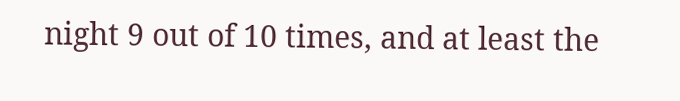night 9 out of 10 times, and at least the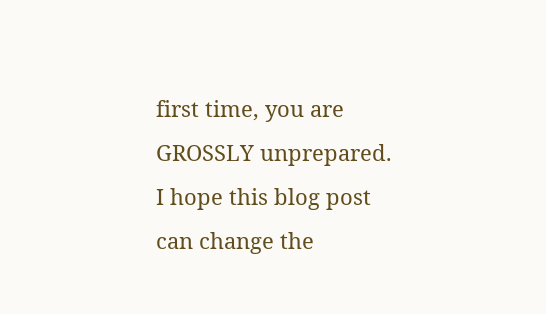first time, you are GROSSLY unprepared. I hope this blog post can change the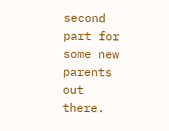second part for some new parents out there.